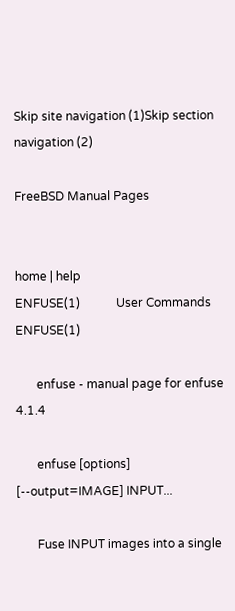Skip site navigation (1)Skip section navigation (2)

FreeBSD Manual Pages


home | help
ENFUSE(1)            User Commands               ENFUSE(1)

       enfuse - manual page for enfuse 4.1.4

       enfuse [options] [--output=IMAGE] INPUT...

       Fuse INPUT images into a single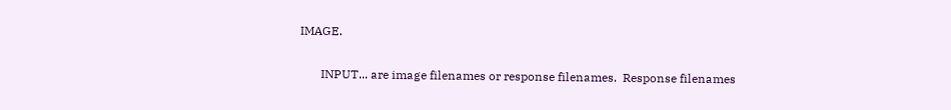IMAGE.

       INPUT... are image filenames or response filenames.  Response filenames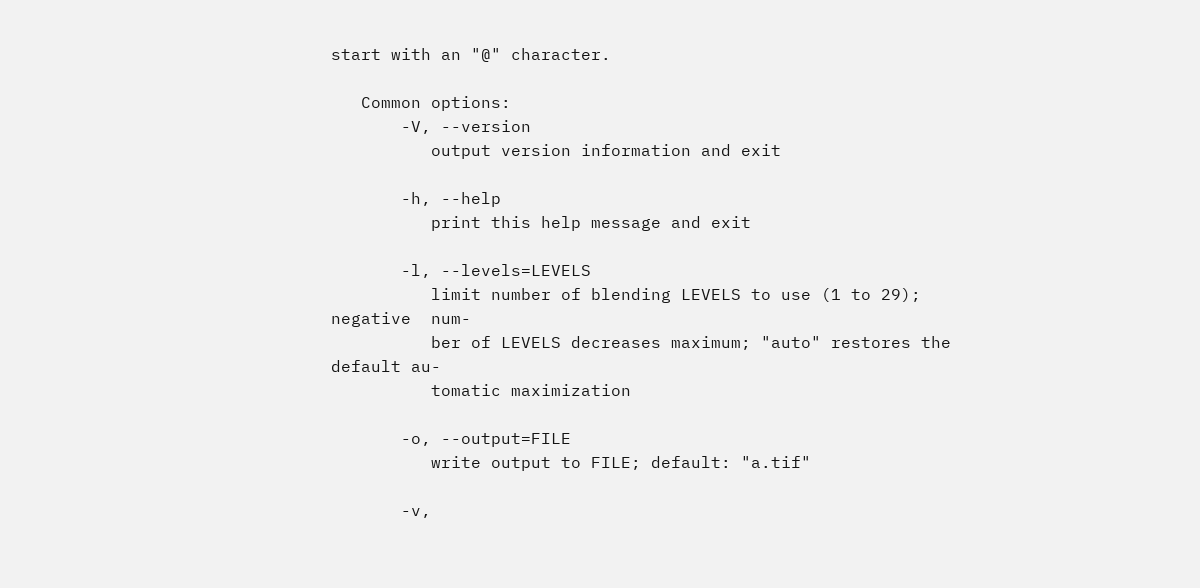start with an "@" character.

   Common options:
       -V, --version
          output version information and exit

       -h, --help
          print this help message and exit

       -l, --levels=LEVELS
          limit number of blending LEVELS to use (1 to 29); negative  num-
          ber of LEVELS decreases maximum; "auto" restores the default au-
          tomatic maximization

       -o, --output=FILE
          write output to FILE; default: "a.tif"

       -v,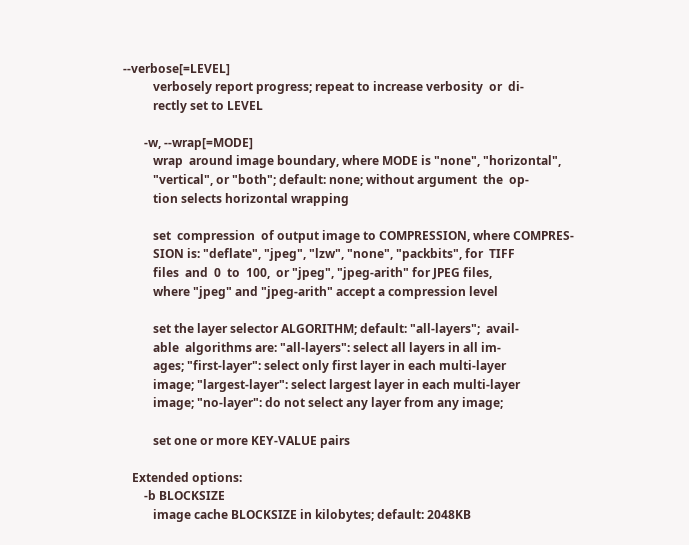--verbose[=LEVEL]
          verbosely report progress; repeat to increase verbosity  or  di-
          rectly set to LEVEL

       -w, --wrap[=MODE]
          wrap  around image boundary, where MODE is "none", "horizontal",
          "vertical", or "both"; default: none; without argument  the  op-
          tion selects horizontal wrapping

          set  compression  of output image to COMPRESSION, where COMPRES-
          SION is: "deflate", "jpeg", "lzw", "none", "packbits", for  TIFF
          files  and  0  to  100,  or "jpeg", "jpeg-arith" for JPEG files,
          where "jpeg" and "jpeg-arith" accept a compression level

          set the layer selector ALGORITHM; default: "all-layers";  avail-
          able  algorithms are: "all-layers": select all layers in all im-
          ages; "first-layer": select only first layer in each multi-layer
          image; "largest-layer": select largest layer in each multi-layer
          image; "no-layer": do not select any layer from any image;

          set one or more KEY-VALUE pairs

   Extended options:
       -b BLOCKSIZE
          image cache BLOCKSIZE in kilobytes; default: 2048KB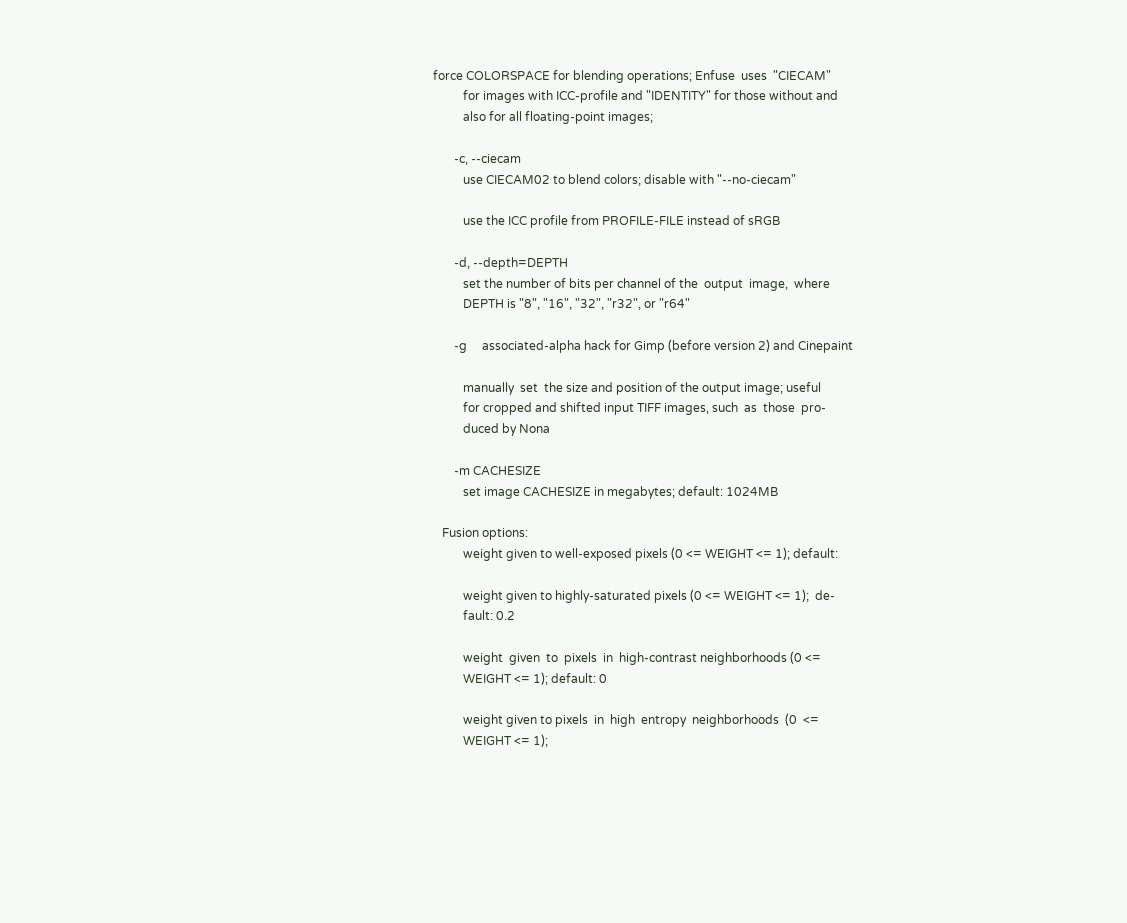force COLORSPACE for blending operations; Enfuse  uses  "CIECAM"
          for images with ICC-profile and "IDENTITY" for those without and
          also for all floating-point images;

       -c, --ciecam
          use CIECAM02 to blend colors; disable with "--no-ciecam"

          use the ICC profile from PROFILE-FILE instead of sRGB

       -d, --depth=DEPTH
          set the number of bits per channel of the  output  image,  where
          DEPTH is "8", "16", "32", "r32", or "r64"

       -g     associated-alpha hack for Gimp (before version 2) and Cinepaint

          manually  set  the size and position of the output image; useful
          for cropped and shifted input TIFF images, such  as  those  pro-
          duced by Nona

       -m CACHESIZE
          set image CACHESIZE in megabytes; default: 1024MB

   Fusion options:
          weight given to well-exposed pixels (0 <= WEIGHT <= 1); default:

          weight given to highly-saturated pixels (0 <= WEIGHT <= 1);  de-
          fault: 0.2

          weight  given  to  pixels  in  high-contrast neighborhoods (0 <=
          WEIGHT <= 1); default: 0

          weight given to pixels  in  high  entropy  neighborhoods  (0  <=
          WEIGHT <= 1);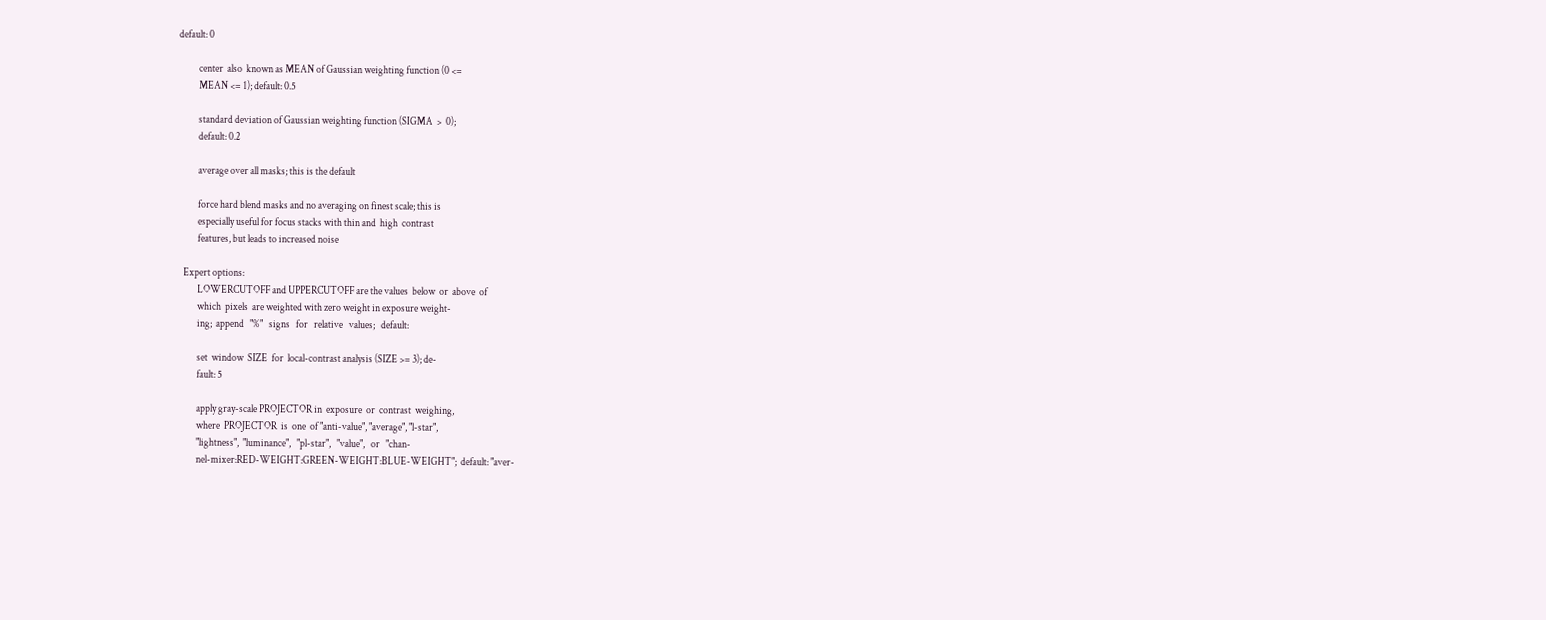default: 0

          center  also  known as MEAN of Gaussian weighting function (0 <=
          MEAN <= 1); default: 0.5

          standard deviation of Gaussian weighting function (SIGMA  >  0);
          default: 0.2

          average over all masks; this is the default

          force hard blend masks and no averaging on finest scale; this is
          especially useful for focus stacks with thin and  high  contrast
          features, but leads to increased noise

   Expert options:
          LOWERCUTOFF and UPPERCUTOFF are the values  below  or  above  of
          which  pixels  are weighted with zero weight in exposure weight-
          ing;  append   "%"   signs   for   relative   values;   default:

          set  window  SIZE  for  local-contrast analysis (SIZE >= 3); de-
          fault: 5

          apply gray-scale PROJECTOR in  exposure  or  contrast  weighing,
          where  PROJECTOR  is  one  of "anti-value", "average", "l-star",
          "lightness",  "luminance",   "pl-star",   "value",   or   "chan-
          nel-mixer:RED-WEIGHT:GREEN-WEIGHT:BLUE-WEIGHT";  default: "aver-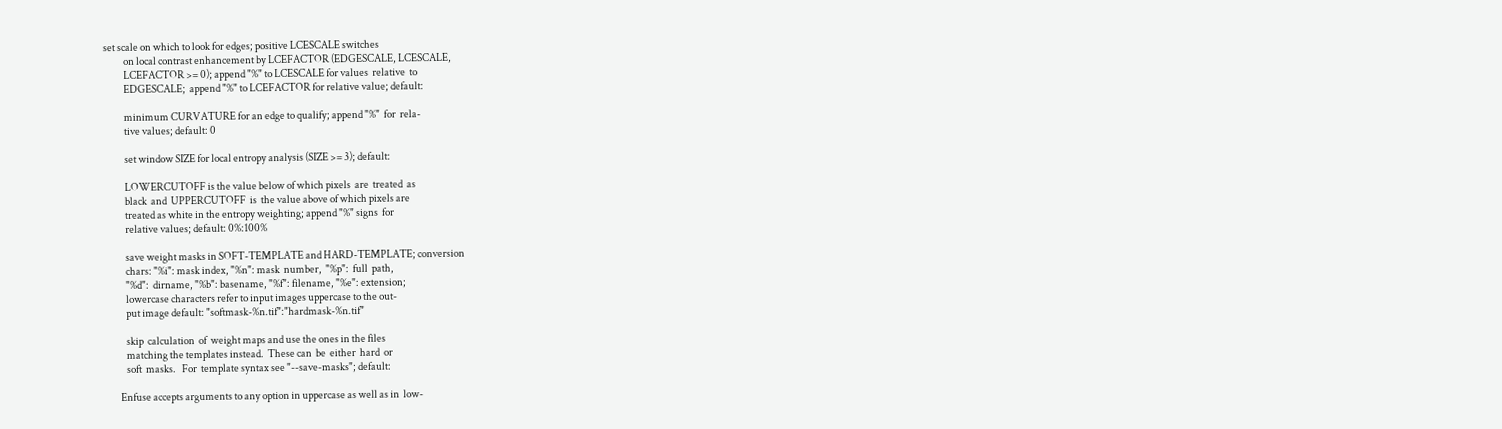set scale on which to look for edges; positive LCESCALE switches
          on local contrast enhancement by LCEFACTOR (EDGESCALE, LCESCALE,
          LCEFACTOR >= 0); append "%" to LCESCALE for values  relative  to
          EDGESCALE;  append "%" to LCEFACTOR for relative value; default:

          minimum CURVATURE for an edge to qualify; append "%"  for  rela-
          tive values; default: 0

          set window SIZE for local entropy analysis (SIZE >= 3); default:

          LOWERCUTOFF is the value below of which pixels  are  treated  as
          black  and  UPPERCUTOFF  is  the value above of which pixels are
          treated as white in the entropy weighting; append "%" signs  for
          relative values; default: 0%:100%

          save weight masks in SOFT-TEMPLATE and HARD-TEMPLATE; conversion
          chars: "%i": mask index, "%n": mask  number,  "%p":  full  path,
          "%d":  dirname, "%b": basename, "%f": filename, "%e": extension;
          lowercase characters refer to input images uppercase to the out-
          put image default: "softmask-%n.tif":"hardmask-%n.tif"

          skip  calculation  of  weight maps and use the ones in the files
          matching the templates instead.  These can  be  either  hard  or
          soft  masks.   For  template syntax see "--save-masks"; default:

       Enfuse accepts arguments to any option in uppercase as well as in  low-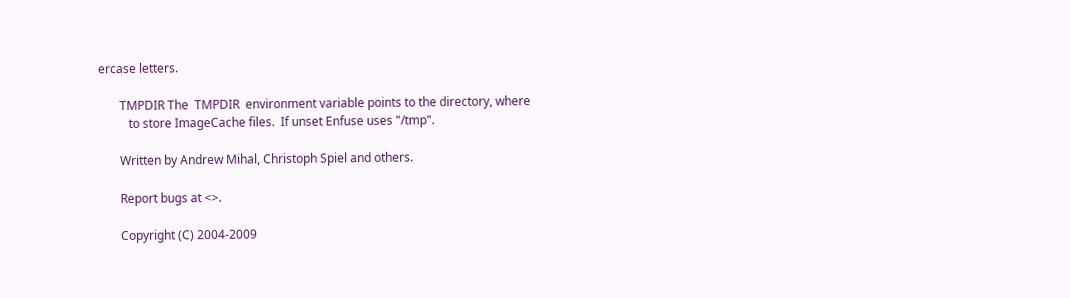ercase letters.

       TMPDIR The  TMPDIR  environment variable points to the directory, where
          to store ImageCache files.  If unset Enfuse uses "/tmp".

       Written by Andrew Mihal, Christoph Spiel and others.

       Report bugs at <>.

       Copyright (C) 2004-2009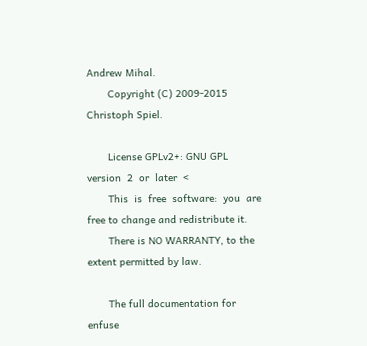Andrew Mihal.
       Copyright (C) 2009-2015 Christoph Spiel.

       License GPLv2+: GNU GPL  version  2  or  later  <
       This  is  free  software:  you  are free to change and redistribute it.
       There is NO WARRANTY, to the extent permitted by law.

       The full documentation for enfuse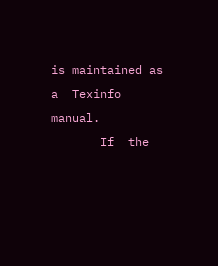is maintained as  a  Texinfo  manual.
       If  the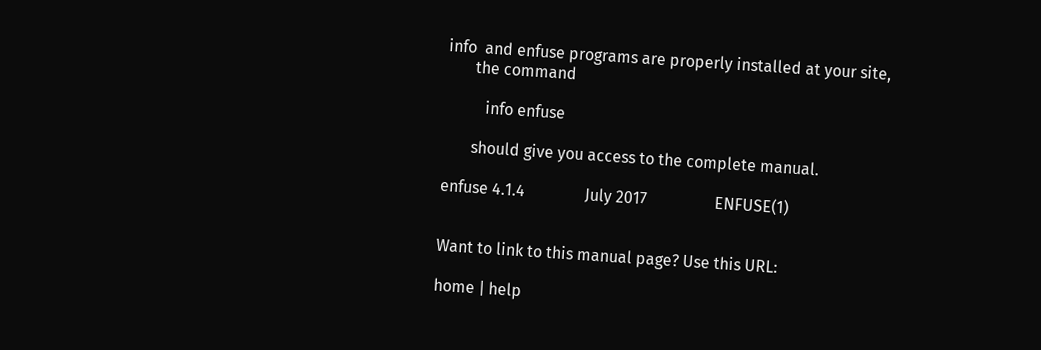info  and enfuse programs are properly installed at your site,
       the command

          info enfuse

       should give you access to the complete manual.

enfuse 4.1.4               July 2017                 ENFUSE(1)


Want to link to this manual page? Use this URL:

home | help